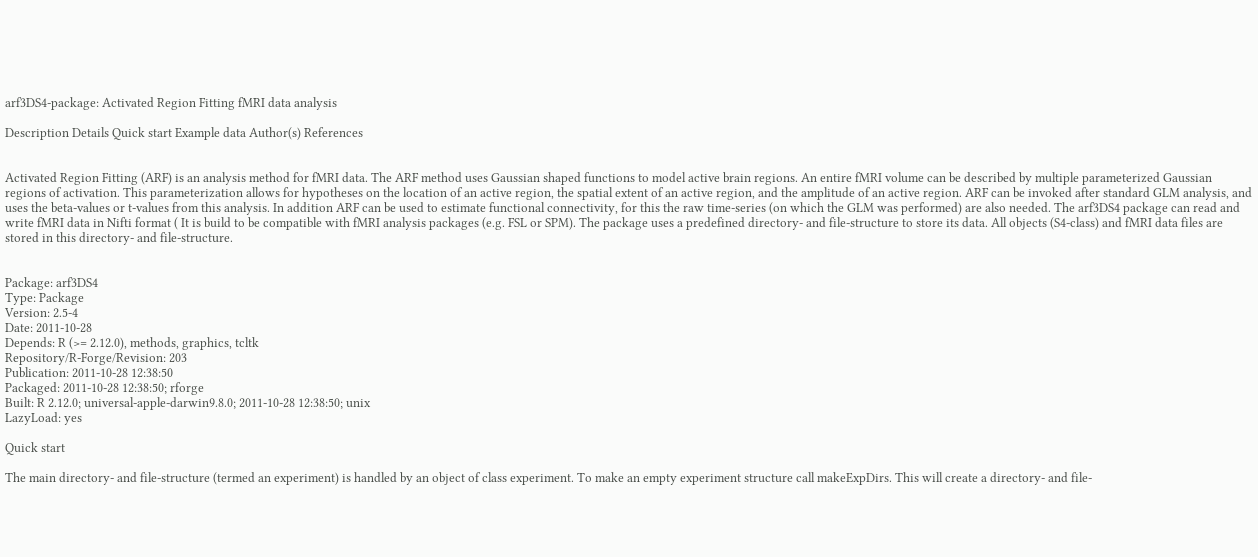arf3DS4-package: Activated Region Fitting fMRI data analysis

Description Details Quick start Example data Author(s) References


Activated Region Fitting (ARF) is an analysis method for fMRI data. The ARF method uses Gaussian shaped functions to model active brain regions. An entire fMRI volume can be described by multiple parameterized Gaussian regions of activation. This parameterization allows for hypotheses on the location of an active region, the spatial extent of an active region, and the amplitude of an active region. ARF can be invoked after standard GLM analysis, and uses the beta-values or t-values from this analysis. In addition ARF can be used to estimate functional connectivity, for this the raw time-series (on which the GLM was performed) are also needed. The arf3DS4 package can read and write fMRI data in Nifti format ( It is build to be compatible with fMRI analysis packages (e.g. FSL or SPM). The package uses a predefined directory- and file-structure to store its data. All objects (S4-class) and fMRI data files are stored in this directory- and file-structure.


Package: arf3DS4
Type: Package
Version: 2.5-4
Date: 2011-10-28
Depends: R (>= 2.12.0), methods, graphics, tcltk
Repository/R-Forge/Revision: 203
Publication: 2011-10-28 12:38:50
Packaged: 2011-10-28 12:38:50; rforge
Built: R 2.12.0; universal-apple-darwin9.8.0; 2011-10-28 12:38:50; unix
LazyLoad: yes

Quick start

The main directory- and file-structure (termed an experiment) is handled by an object of class experiment. To make an empty experiment structure call makeExpDirs. This will create a directory- and file-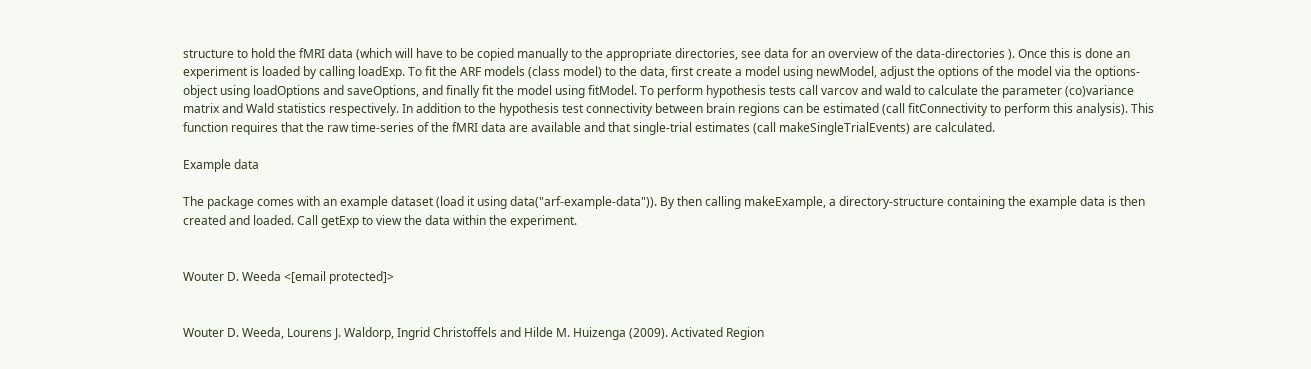structure to hold the fMRI data (which will have to be copied manually to the appropriate directories, see data for an overview of the data-directories ). Once this is done an experiment is loaded by calling loadExp. To fit the ARF models (class model) to the data, first create a model using newModel, adjust the options of the model via the options-object using loadOptions and saveOptions, and finally fit the model using fitModel. To perform hypothesis tests call varcov and wald to calculate the parameter (co)variance matrix and Wald statistics respectively. In addition to the hypothesis test connectivity between brain regions can be estimated (call fitConnectivity to perform this analysis). This function requires that the raw time-series of the fMRI data are available and that single-trial estimates (call makeSingleTrialEvents) are calculated.

Example data

The package comes with an example dataset (load it using data("arf-example-data")). By then calling makeExample, a directory-structure containing the example data is then created and loaded. Call getExp to view the data within the experiment.


Wouter D. Weeda <[email protected]>


Wouter D. Weeda, Lourens J. Waldorp, Ingrid Christoffels and Hilde M. Huizenga (2009). Activated Region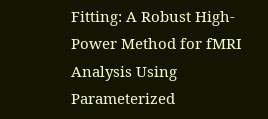Fitting: A Robust High-Power Method for fMRI Analysis Using Parameterized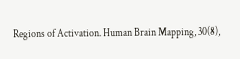Regions of Activation. Human Brain Mapping, 30(8),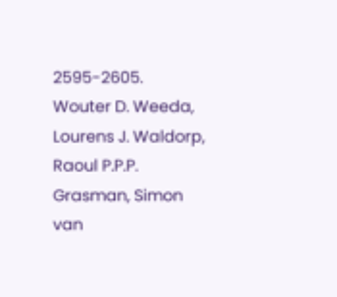2595-2605.
Wouter D. Weeda, Lourens J. Waldorp, Raoul P.P.P. Grasman, Simon van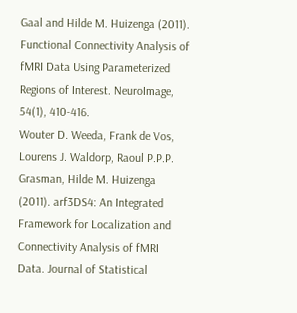Gaal and Hilde M. Huizenga (2011). Functional Connectivity Analysis of fMRI Data Using Parameterized Regions of Interest. NeuroImage, 54(1), 410-416.
Wouter D. Weeda, Frank de Vos, Lourens J. Waldorp, Raoul P.P.P. Grasman, Hilde M. Huizenga (2011). arf3DS4: An Integrated Framework for Localization and Connectivity Analysis of fMRI Data. Journal of Statistical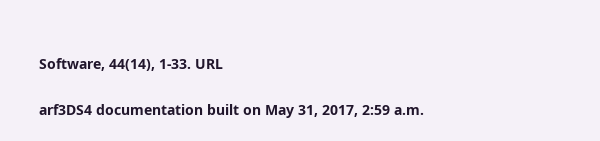Software, 44(14), 1-33. URL

arf3DS4 documentation built on May 31, 2017, 2:59 a.m.